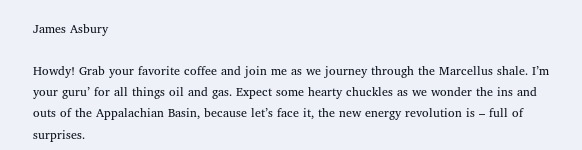James Asbury

Howdy! Grab your favorite coffee and join me as we journey through the Marcellus shale. I’m your guru’ for all things oil and gas. Expect some hearty chuckles as we wonder the ins and outs of the Appalachian Basin, because let’s face it, the new energy revolution is – full of surprises.